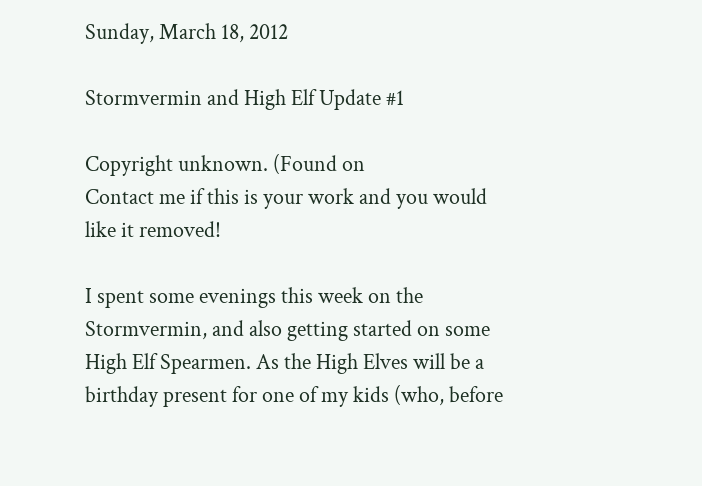Sunday, March 18, 2012

Stormvermin and High Elf Update #1

Copyright unknown. (Found on
Contact me if this is your work and you would like it removed!

I spent some evenings this week on the Stormvermin, and also getting started on some High Elf Spearmen. As the High Elves will be a birthday present for one of my kids (who, before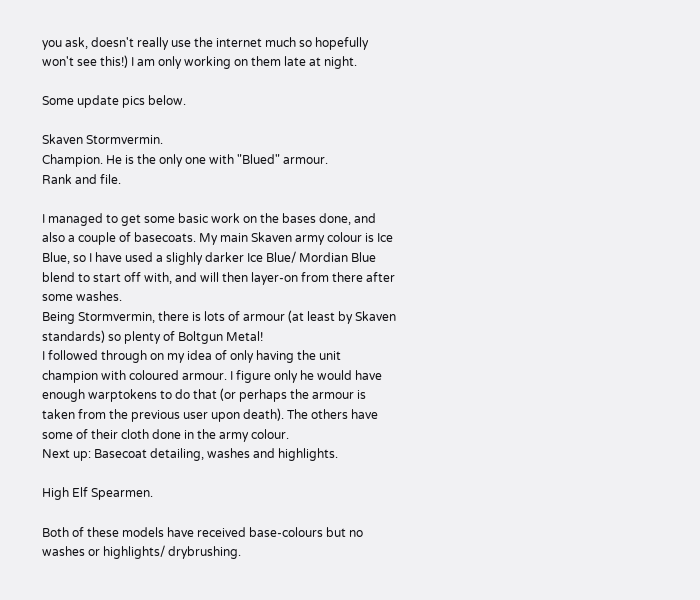you ask, doesn't really use the internet much so hopefully won't see this!) I am only working on them late at night.

Some update pics below.

Skaven Stormvermin.
Champion. He is the only one with "Blued" armour.
Rank and file.

I managed to get some basic work on the bases done, and also a couple of basecoats. My main Skaven army colour is Ice Blue, so I have used a slighly darker Ice Blue/ Mordian Blue blend to start off with, and will then layer-on from there after some washes.
Being Stormvermin, there is lots of armour (at least by Skaven standards) so plenty of Boltgun Metal!
I followed through on my idea of only having the unit champion with coloured armour. I figure only he would have enough warptokens to do that (or perhaps the armour is taken from the previous user upon death). The others have some of their cloth done in the army colour.
Next up: Basecoat detailing, washes and highlights.

High Elf Spearmen.

Both of these models have received base-colours but no washes or highlights/ drybrushing.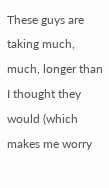These guys are taking much, much, longer than I thought they would (which makes me worry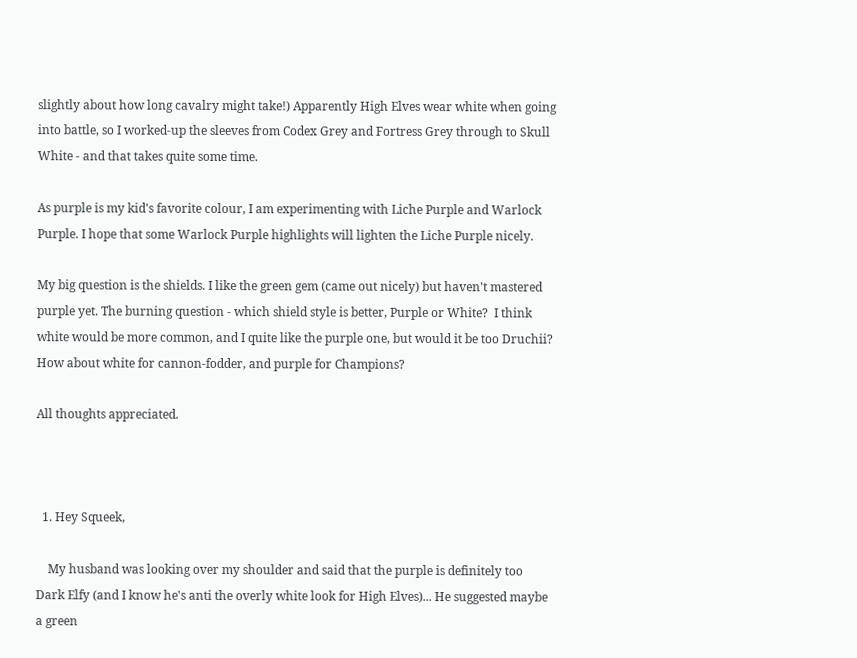slightly about how long cavalry might take!) Apparently High Elves wear white when going into battle, so I worked-up the sleeves from Codex Grey and Fortress Grey through to Skull White - and that takes quite some time.

As purple is my kid's favorite colour, I am experimenting with Liche Purple and Warlock Purple. I hope that some Warlock Purple highlights will lighten the Liche Purple nicely.

My big question is the shields. I like the green gem (came out nicely) but haven't mastered purple yet. The burning question - which shield style is better, Purple or White?  I think white would be more common, and I quite like the purple one, but would it be too Druchii?
How about white for cannon-fodder, and purple for Champions?

All thoughts appreciated.



  1. Hey Squeek,

    My husband was looking over my shoulder and said that the purple is definitely too Dark Elfy (and I know he's anti the overly white look for High Elves)... He suggested maybe a green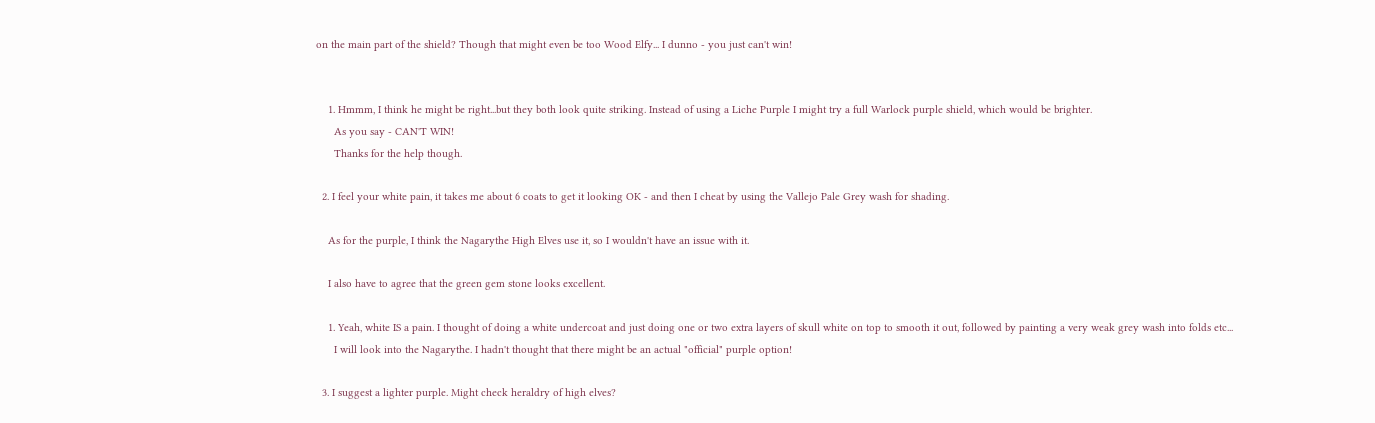on the main part of the shield? Though that might even be too Wood Elfy... I dunno - you just can't win!


    1. Hmmm, I think he might be right...but they both look quite striking. Instead of using a Liche Purple I might try a full Warlock purple shield, which would be brighter.
      As you say - CAN'T WIN!
      Thanks for the help though.

  2. I feel your white pain, it takes me about 6 coats to get it looking OK - and then I cheat by using the Vallejo Pale Grey wash for shading.

    As for the purple, I think the Nagarythe High Elves use it, so I wouldn't have an issue with it.

    I also have to agree that the green gem stone looks excellent.

    1. Yeah, white IS a pain. I thought of doing a white undercoat and just doing one or two extra layers of skull white on top to smooth it out, followed by painting a very weak grey wash into folds etc...
      I will look into the Nagarythe. I hadn't thought that there might be an actual "official" purple option!

  3. I suggest a lighter purple. Might check heraldry of high elves?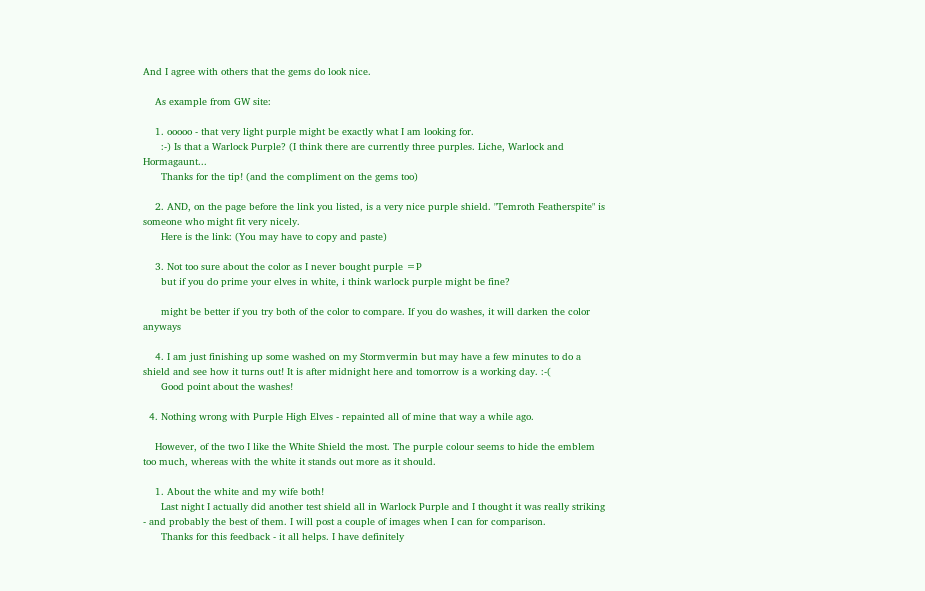And I agree with others that the gems do look nice.

    As example from GW site:

    1. ooooo - that very light purple might be exactly what I am looking for.
      :-) Is that a Warlock Purple? (I think there are currently three purples. Liche, Warlock and Hormagaunt...
      Thanks for the tip! (and the compliment on the gems too)

    2. AND, on the page before the link you listed, is a very nice purple shield. "Temroth Featherspite" is someone who might fit very nicely.
      Here is the link: (You may have to copy and paste)

    3. Not too sure about the color as I never bought purple =P
      but if you do prime your elves in white, i think warlock purple might be fine?

      might be better if you try both of the color to compare. If you do washes, it will darken the color anyways

    4. I am just finishing up some washed on my Stormvermin but may have a few minutes to do a shield and see how it turns out! It is after midnight here and tomorrow is a working day. :-(
      Good point about the washes!

  4. Nothing wrong with Purple High Elves - repainted all of mine that way a while ago.

    However, of the two I like the White Shield the most. The purple colour seems to hide the emblem too much, whereas with the white it stands out more as it should.

    1. About the white and my wife both!
      Last night I actually did another test shield all in Warlock Purple and I thought it was really striking - and probably the best of them. I will post a couple of images when I can for comparison.
      Thanks for this feedback - it all helps. I have definitely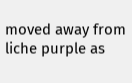moved away from liche purple as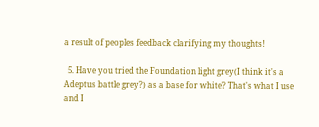a result of peoples feedback clarifying my thoughts!

  5. Have you tried the Foundation light grey(I think it's a Adeptus battle grey?) as a base for white? That's what I use and I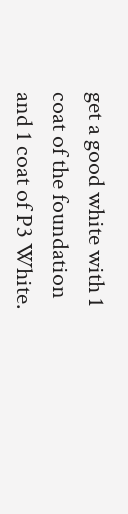get a good white with 1 coat of the foundation and 1 coat of P3 White.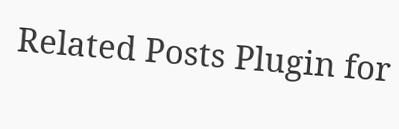Related Posts Plugin for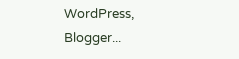WordPress, Blogger...